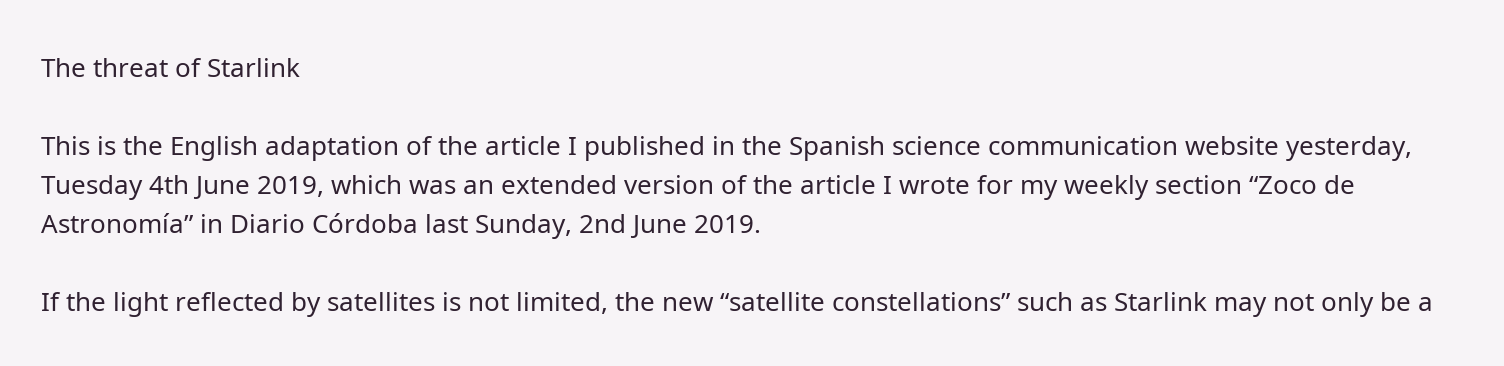The threat of Starlink

This is the English adaptation of the article I published in the Spanish science communication website yesterday, Tuesday 4th June 2019, which was an extended version of the article I wrote for my weekly section “Zoco de Astronomía” in Diario Córdoba last Sunday, 2nd June 2019.

If the light reflected by satellites is not limited, the new “satellite constellations” such as Starlink may not only be a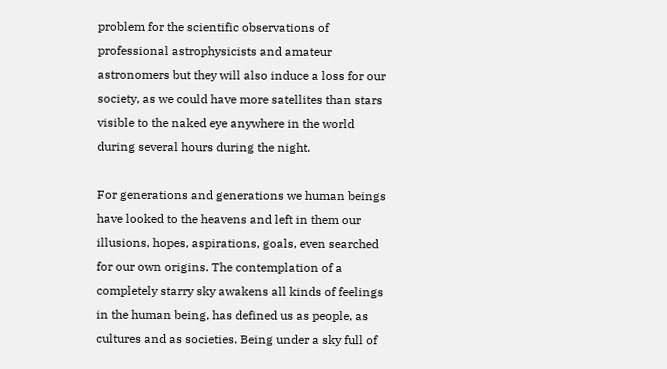problem for the scientific observations of professional astrophysicists and amateur astronomers but they will also induce a loss for our society, as we could have more satellites than stars visible to the naked eye anywhere in the world during several hours during the night.

For generations and generations we human beings have looked to the heavens and left in them our illusions, hopes, aspirations, goals, even searched for our own origins. The contemplation of a completely starry sky awakens all kinds of feelings in the human being, has defined us as people, as cultures and as societies. Being under a sky full of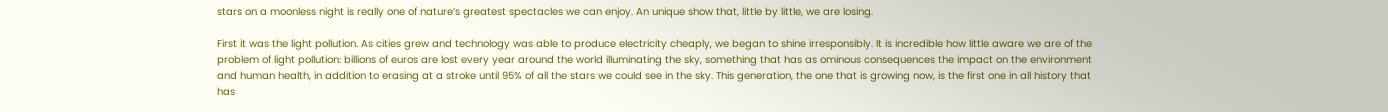stars on a moonless night is really one of nature’s greatest spectacles we can enjoy. An unique show that, little by little, we are losing.

First it was the light pollution. As cities grew and technology was able to produce electricity cheaply, we began to shine irresponsibly. It is incredible how little aware we are of the problem of light pollution: billions of euros are lost every year around the world illuminating the sky, something that has as ominous consequences the impact on the environment and human health, in addition to erasing at a stroke until 95% of all the stars we could see in the sky. This generation, the one that is growing now, is the first one in all history that has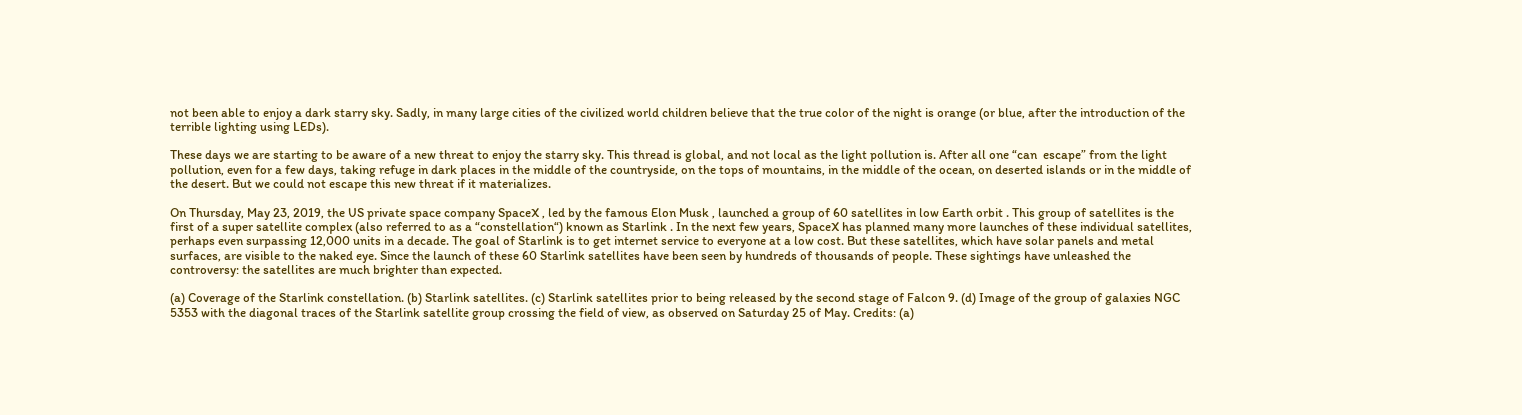not been able to enjoy a dark starry sky. Sadly, in many large cities of the civilized world children believe that the true color of the night is orange (or blue, after the introduction of the terrible lighting using LEDs).

These days we are starting to be aware of a new threat to enjoy the starry sky. This thread is global, and not local as the light pollution is. After all one “can  escape” from the light pollution, even for a few days, taking refuge in dark places in the middle of the countryside, on the tops of mountains, in the middle of the ocean, on deserted islands or in the middle of the desert. But we could not escape this new threat if it materializes.

On Thursday, May 23, 2019, the US private space company SpaceX , led by the famous Elon Musk , launched a group of 60 satellites in low Earth orbit . This group of satellites is the first of a super satellite complex (also referred to as a “constellation“) known as Starlink . In the next few years, SpaceX has planned many more launches of these individual satellites, perhaps even surpassing 12,000 units in a decade. The goal of Starlink is to get internet service to everyone at a low cost. But these satellites, which have solar panels and metal surfaces, are visible to the naked eye. Since the launch of these 60 Starlink satellites have been seen by hundreds of thousands of people. These sightings have unleashed the controversy: the satellites are much brighter than expected.

(a) Coverage of the Starlink constellation. (b) Starlink satellites. (c) Starlink satellites prior to being released by the second stage of Falcon 9. (d) Image of the group of galaxies NGC 5353 with the diagonal traces of the Starlink satellite group crossing the field of view, as observed on Saturday 25 of May. Credits: (a)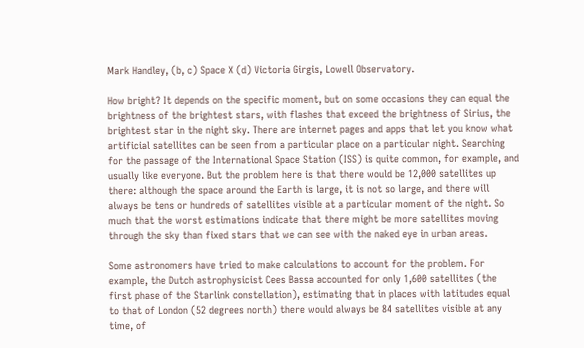Mark Handley, (b, c) Space X (d) Victoria Girgis, Lowell Observatory.

How bright? It depends on the specific moment, but on some occasions they can equal the brightness of the brightest stars, with flashes that exceed the brightness of Sirius, the brightest star in the night sky. There are internet pages and apps that let you know what artificial satellites can be seen from a particular place on a particular night. Searching for the passage of the International Space Station (ISS) is quite common, for example, and usually like everyone. But the problem here is that there would be 12,000 satellites up there: although the space around the Earth is large, it is not so large, and there will always be tens or hundreds of satellites visible at a particular moment of the night. So much that the worst estimations indicate that there might be more satellites moving through the sky than fixed stars that we can see with the naked eye in urban areas.

Some astronomers have tried to make calculations to account for the problem. For example, the Dutch astrophysicist Cees Bassa accounted for only 1,600 satellites (the first phase of the Starlink constellation), estimating that in places with latitudes equal to that of London (52 degrees north) there would always be 84 satellites visible at any time, of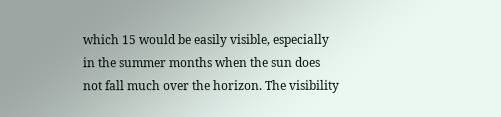which 15 would be easily visible, especially in the summer months when the sun does not fall much over the horizon. The visibility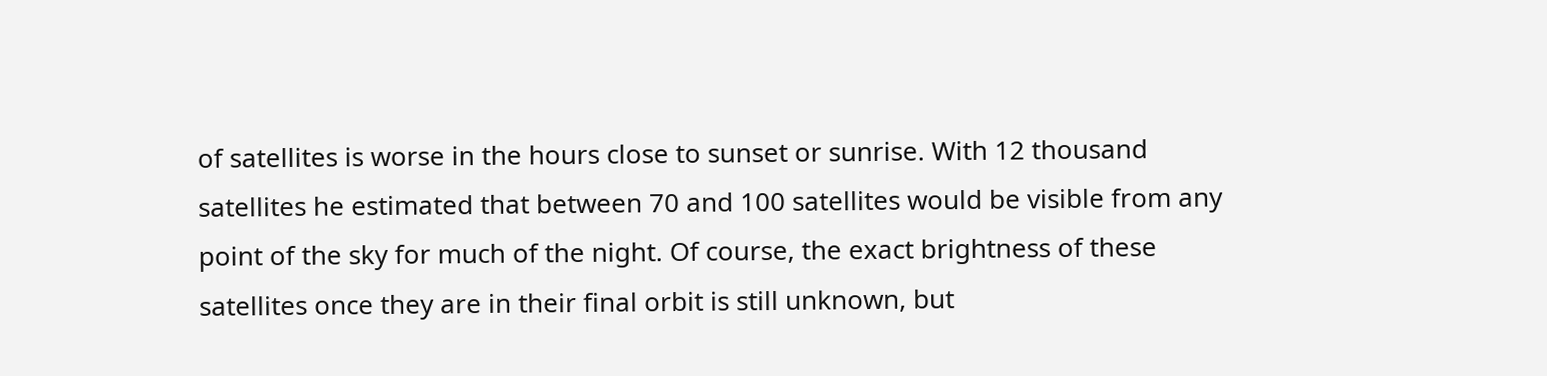of satellites is worse in the hours close to sunset or sunrise. With 12 thousand satellites he estimated that between 70 and 100 satellites would be visible from any point of the sky for much of the night. Of course, the exact brightness of these satellites once they are in their final orbit is still unknown, but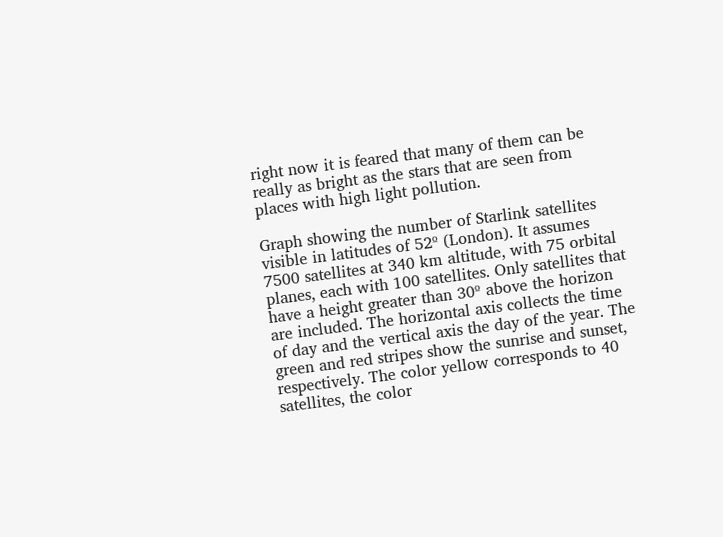right now it is feared that many of them can be really as bright as the stars that are seen from places with high light pollution.

Graph showing the number of Starlink satellites visible in latitudes of 52º (London). It assumes 7500 satellites at 340 km altitude, with 75 orbital planes, each with 100 satellites. Only satellites that have a height greater than 30º above the horizon are included. The horizontal axis collects the time of day and the vertical axis the day of the year. The green and red stripes show the sunrise and sunset, respectively. The color yellow corresponds to 40 satellites, the color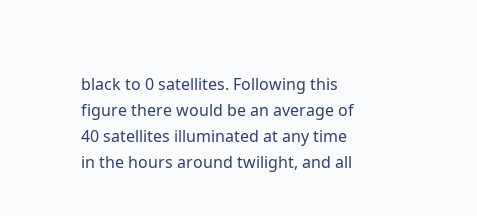black to 0 satellites. Following this figure there would be an average of 40 satellites illuminated at any time in the hours around twilight, and all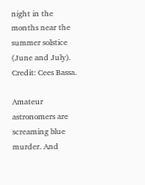night in the months near the summer solstice (June and July). Credit: Cees Bassa.

Amateur astronomers are screaming blue murder. And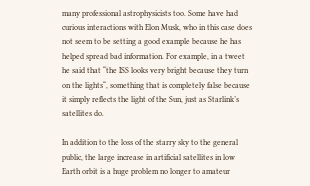many professional astrophysicists too. Some have had curious interactions with Elon Musk, who in this case does not seem to be setting a good example because he has helped spread bad information. For example, in a tweet he said that “the ISS looks very bright because they turn on the lights“, something that is completely false because it simply reflects the light of the Sun, just as Starlink’s satellites do.

In addition to the loss of the starry sky to the general public, the large increase in artificial satellites in low Earth orbit is a huge problem no longer to amateur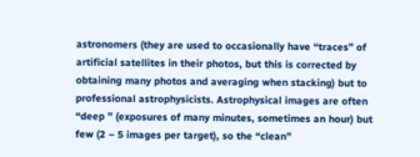astronomers (they are used to occasionally have “traces” of artificial satellites in their photos, but this is corrected by obtaining many photos and averaging when stacking) but to professional astrophysicists. Astrophysical images are often “deep ” (exposures of many minutes, sometimes an hour) but few (2 – 5 images per target), so the “clean”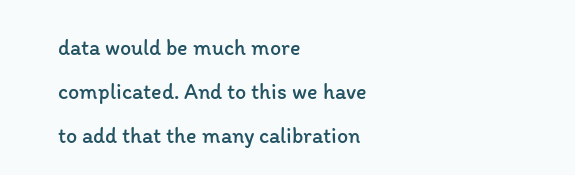data would be much more complicated. And to this we have to add that the many calibration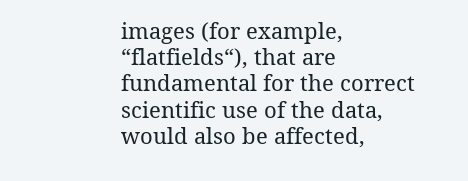images (for example, “flatfields“), that are fundamental for the correct scientific use of the data, would also be affected,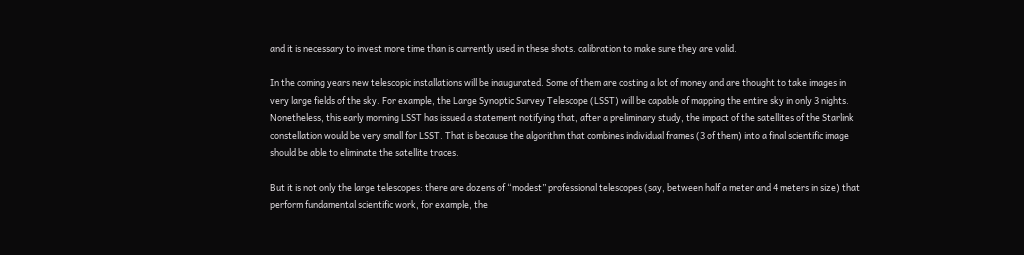and it is necessary to invest more time than is currently used in these shots. calibration to make sure they are valid.

In the coming years new telescopic installations will be inaugurated. Some of them are costing a lot of money and are thought to take images in very large fields of the sky. For example, the Large Synoptic Survey Telescope (LSST) will be capable of mapping the entire sky in only 3 nights. Nonetheless, this early morning LSST has issued a statement notifying that, after a preliminary study, the impact of the satellites of the Starlink constellation would be very small for LSST. That is because the algorithm that combines individual frames (3 of them) into a final scientific image should be able to eliminate the satellite traces.

But it is not only the large telescopes: there are dozens of “modest” professional telescopes (say, between half a meter and 4 meters in size) that perform fundamental scientific work, for example, the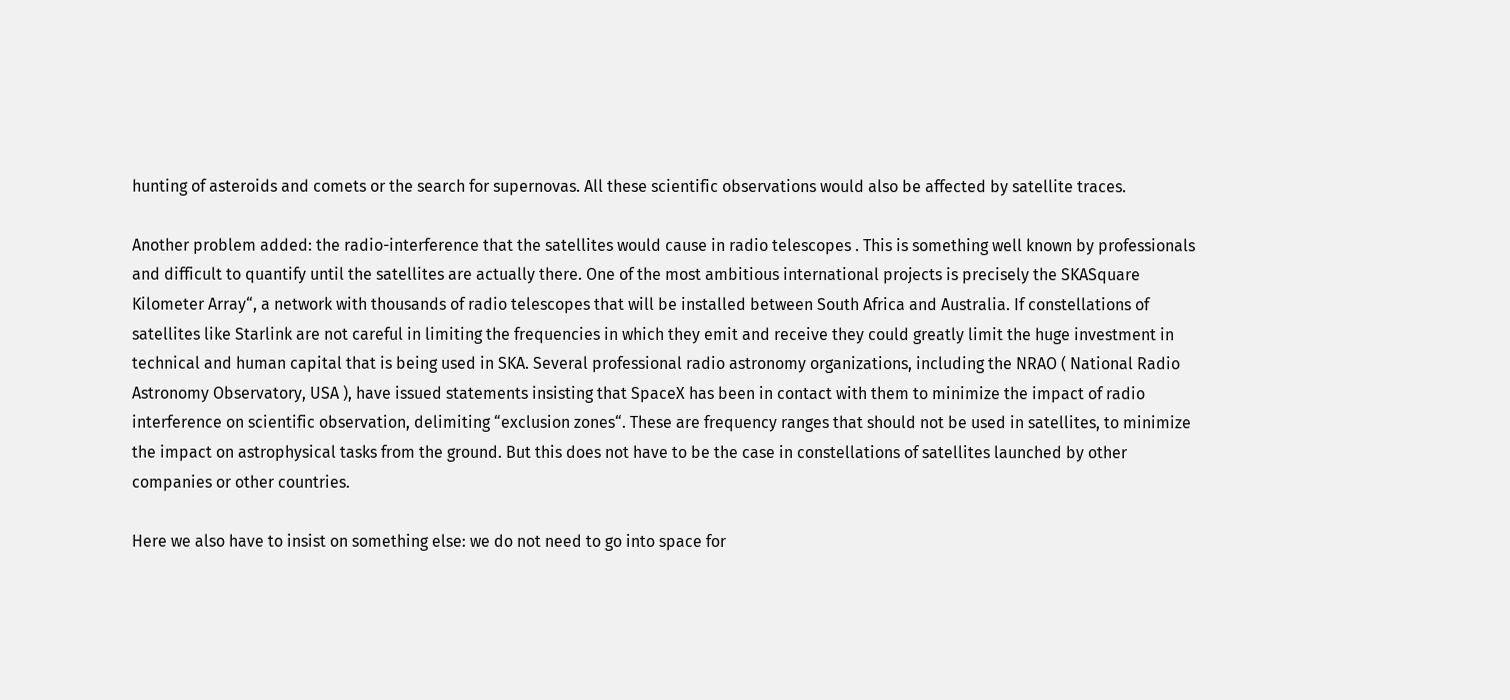hunting of asteroids and comets or the search for supernovas. All these scientific observations would also be affected by satellite traces.

Another problem added: the radio-interference that the satellites would cause in radio telescopes . This is something well known by professionals and difficult to quantify until the satellites are actually there. One of the most ambitious international projects is precisely the SKASquare Kilometer Array“, a network with thousands of radio telescopes that will be installed between South Africa and Australia. If constellations of satellites like Starlink are not careful in limiting the frequencies in which they emit and receive they could greatly limit the huge investment in technical and human capital that is being used in SKA. Several professional radio astronomy organizations, including the NRAO ( National Radio Astronomy Observatory, USA ), have issued statements insisting that SpaceX has been in contact with them to minimize the impact of radio interference on scientific observation, delimiting “exclusion zones“. These are frequency ranges that should not be used in satellites, to minimize the impact on astrophysical tasks from the ground. But this does not have to be the case in constellations of satellites launched by other companies or other countries.

Here we also have to insist on something else: we do not need to go into space for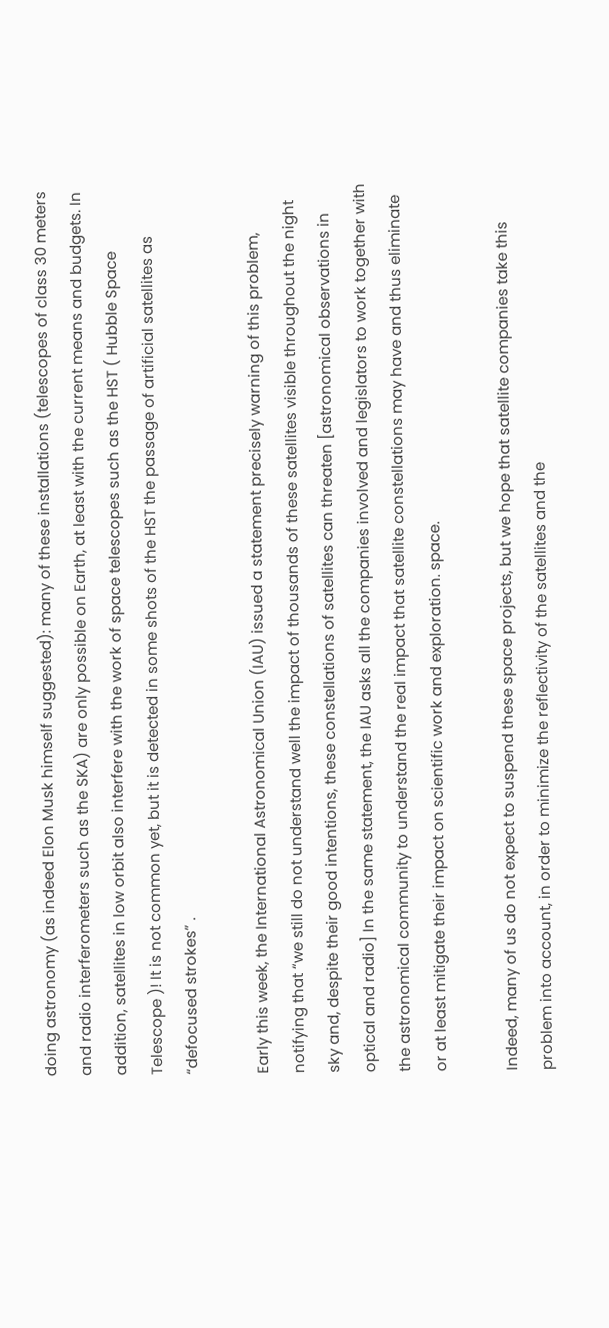doing astronomy (as indeed Elon Musk himself suggested): many of these installations (telescopes of class 30 meters and radio interferometers such as the SKA) are only possible on Earth, at least with the current means and budgets. In addition, satellites in low orbit also interfere with the work of space telescopes such as the HST ( Hubble Space Telescope )! It is not common yet, but it is detected in some shots of the HST the passage of artificial satellites as “defocused strokes” .

Early this week, the International Astronomical Union (IAU) issued a statement precisely warning of this problem, notifying that “we still do not understand well the impact of thousands of these satellites visible throughout the night sky and, despite their good intentions, these constellations of satellites can threaten [astronomical observations in optical and radio] In the same statement, the IAU asks all the companies involved and legislators to work together with the astronomical community to understand the real impact that satellite constellations may have and thus eliminate or at least mitigate their impact on scientific work and exploration. space.

Indeed, many of us do not expect to suspend these space projects, but we hope that satellite companies take this problem into account, in order to minimize the reflectivity of the satellites and the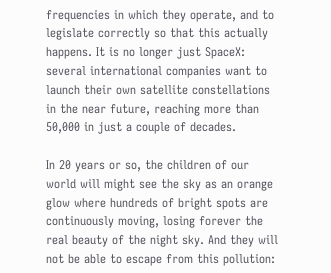frequencies in which they operate, and to legislate correctly so that this actually happens. It is no longer just SpaceX: several international companies want to launch their own satellite constellations in the near future, reaching more than 50,000 in just a couple of decades.

In 20 years or so, the children of our world will might see the sky as an orange glow where hundreds of bright spots are continuously moving, losing forever the real beauty of the night sky. And they will not be able to escape from this pollution: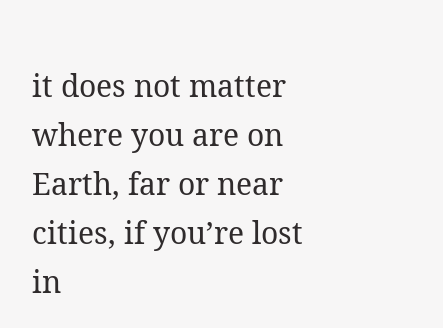it does not matter where you are on Earth, far or near cities, if you’re lost in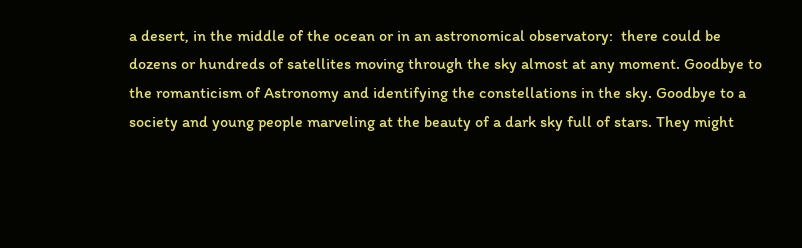a desert, in the middle of the ocean or in an astronomical observatory:  there could be dozens or hundreds of satellites moving through the sky almost at any moment. Goodbye to the romanticism of Astronomy and identifying the constellations in the sky. Goodbye to a society and young people marveling at the beauty of a dark sky full of stars. They might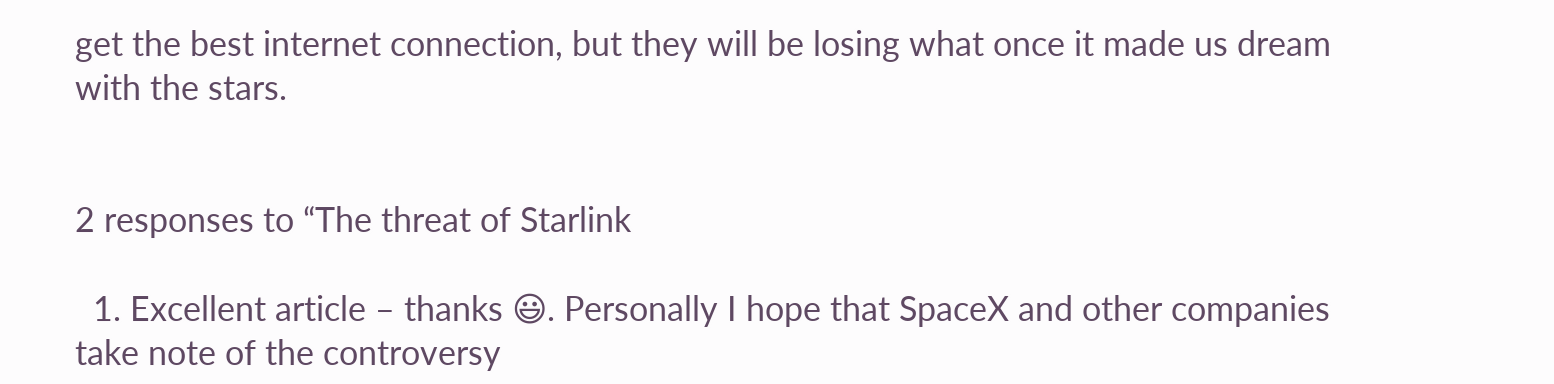get the best internet connection, but they will be losing what once it made us dream with the stars.


2 responses to “The threat of Starlink

  1. Excellent article – thanks 😃. Personally I hope that SpaceX and other companies take note of the controversy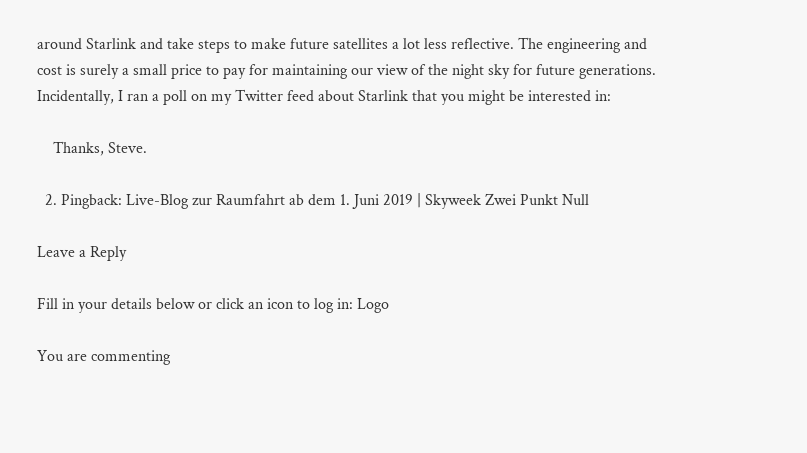around Starlink and take steps to make future satellites a lot less reflective. The engineering and cost is surely a small price to pay for maintaining our view of the night sky for future generations. Incidentally, I ran a poll on my Twitter feed about Starlink that you might be interested in:

    Thanks, Steve.

  2. Pingback: Live-Blog zur Raumfahrt ab dem 1. Juni 2019 | Skyweek Zwei Punkt Null

Leave a Reply

Fill in your details below or click an icon to log in: Logo

You are commenting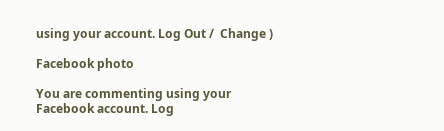using your account. Log Out /  Change )

Facebook photo

You are commenting using your Facebook account. Log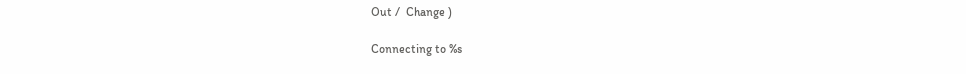Out /  Change )

Connecting to %s